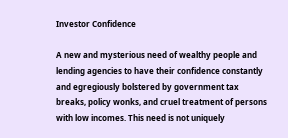Investor Confidence

A new and mysterious need of wealthy people and lending agencies to have their confidence constantly and egregiously bolstered by government tax breaks, policy wonks, and cruel treatment of persons with low incomes. This need is not uniquely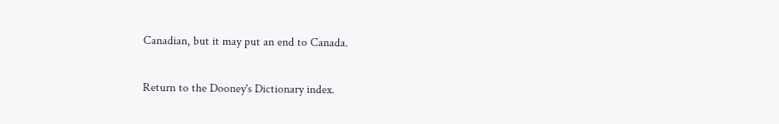Canadian, but it may put an end to Canada.

Return to the Dooney's Dictionary index.